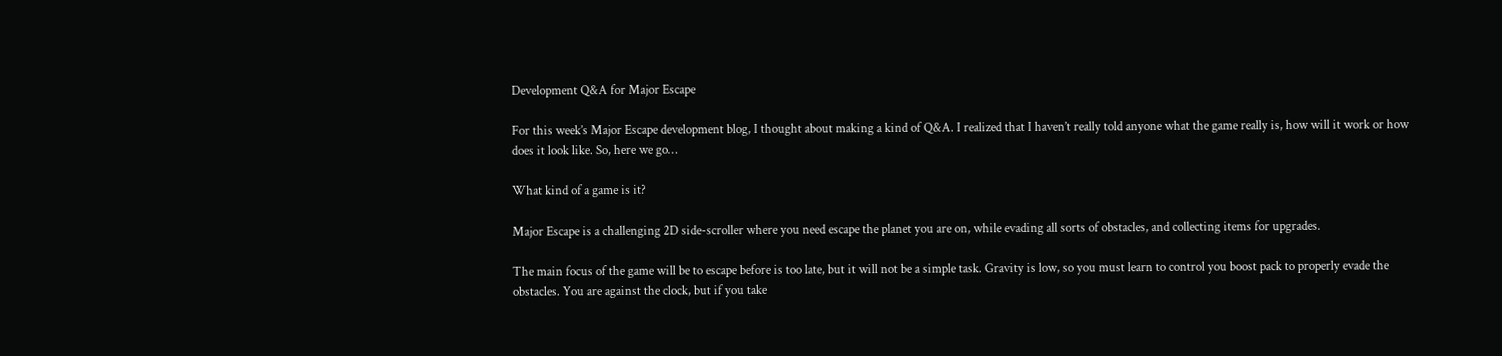Development Q&A for Major Escape

For this week’s Major Escape development blog, I thought about making a kind of Q&A. I realized that I haven’t really told anyone what the game really is, how will it work or how does it look like. So, here we go…

What kind of a game is it?

Major Escape is a challenging 2D side-scroller where you need escape the planet you are on, while evading all sorts of obstacles, and collecting items for upgrades.

The main focus of the game will be to escape before is too late, but it will not be a simple task. Gravity is low, so you must learn to control you boost pack to properly evade the obstacles. You are against the clock, but if you take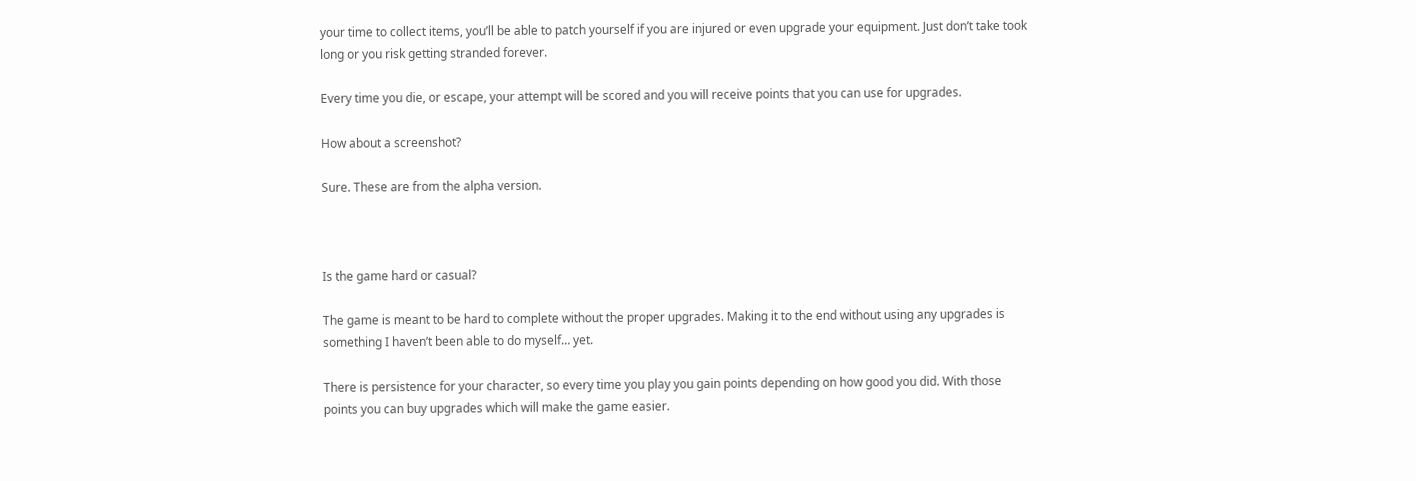your time to collect items, you’ll be able to patch yourself if you are injured or even upgrade your equipment. Just don’t take took long or you risk getting stranded forever.

Every time you die, or escape, your attempt will be scored and you will receive points that you can use for upgrades.

How about a screenshot?

Sure. These are from the alpha version.



Is the game hard or casual?

The game is meant to be hard to complete without the proper upgrades. Making it to the end without using any upgrades is something I haven’t been able to do myself… yet.

There is persistence for your character, so every time you play you gain points depending on how good you did. With those points you can buy upgrades which will make the game easier.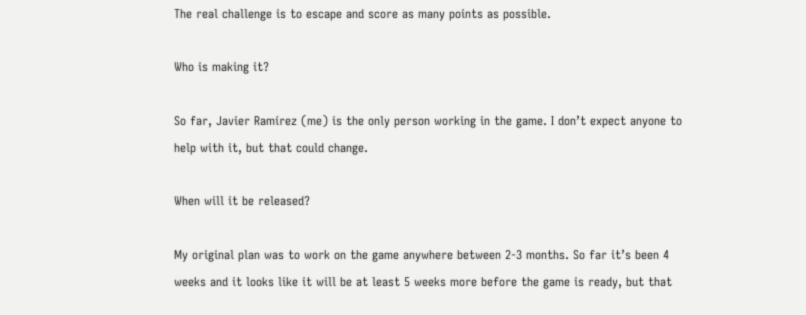The real challenge is to escape and score as many points as possible.

Who is making it?

So far, Javier Ramírez (me) is the only person working in the game. I don’t expect anyone to help with it, but that could change.

When will it be released?

My original plan was to work on the game anywhere between 2-3 months. So far it’s been 4 weeks and it looks like it will be at least 5 weeks more before the game is ready, but that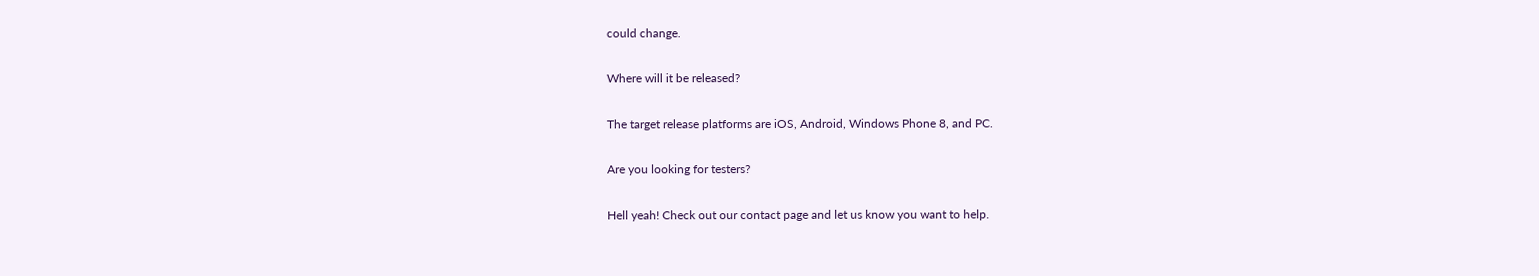could change.

Where will it be released?

The target release platforms are iOS, Android, Windows Phone 8, and PC.

Are you looking for testers?

Hell yeah! Check out our contact page and let us know you want to help.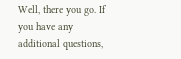Well, there you go. If you have any additional questions,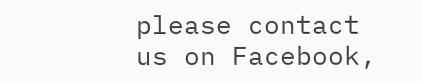please contact us on Facebook,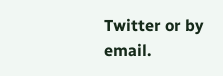Twitter or by email.